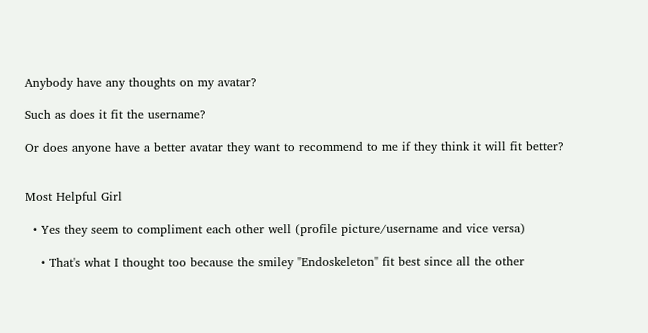Anybody have any thoughts on my avatar?

Such as does it fit the username?

Or does anyone have a better avatar they want to recommend to me if they think it will fit better?


Most Helpful Girl

  • Yes they seem to compliment each other well (profile picture/username and vice versa)

    • That's what I thought too because the smiley "Endoskeleton" fit best since all the other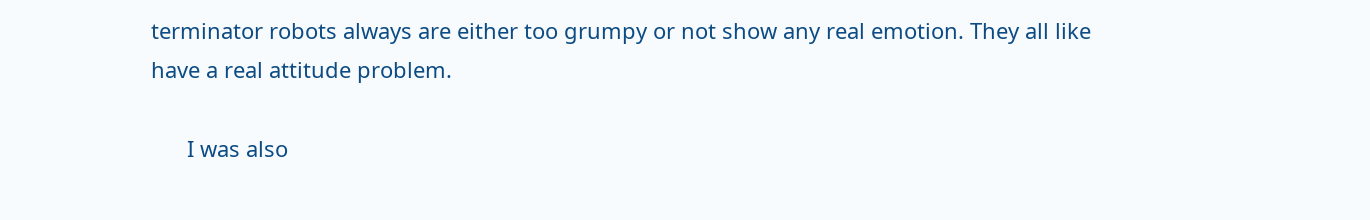terminator robots always are either too grumpy or not show any real emotion. They all like have a real attitude problem.

      I was also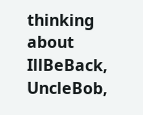thinking about IllBeBack, UncleBob,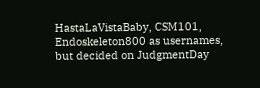HastaLaVistaBaby, CSM101, Endoskeleton800 as usernames, but decided on JudgmentDay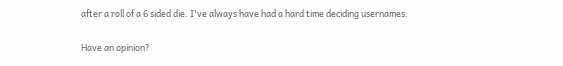after a roll of a 6 sided die. I've always have had a hard time deciding usernames.

Have an opinion?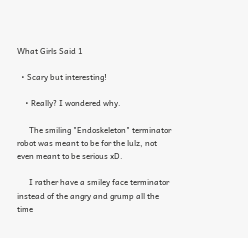What Girls Said 1

  • Scary but interesting!

    • Really? I wondered why.

      The smiling "Endoskeleton" terminator robot was meant to be for the lulz, not even meant to be serious xD.

      I rather have a smiley face terminator instead of the angry and grump all the time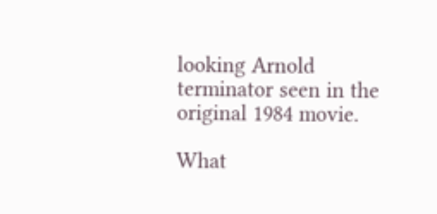looking Arnold terminator seen in the original 1984 movie.

What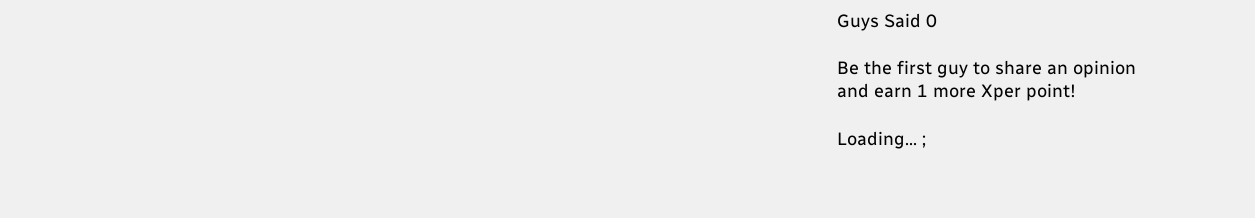Guys Said 0

Be the first guy to share an opinion
and earn 1 more Xper point!

Loading... ;